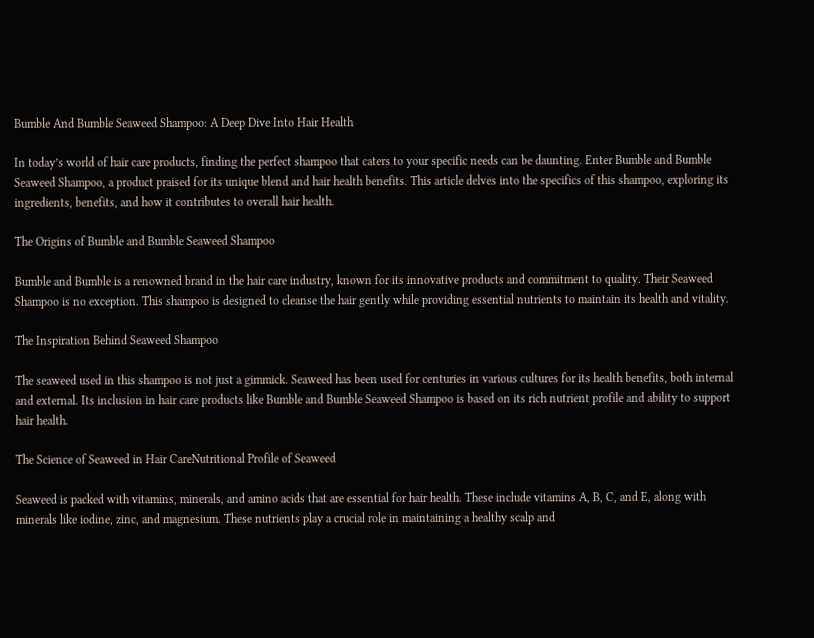Bumble And Bumble Seaweed Shampoo: A Deep Dive Into Hair Health

In today’s world of hair care products, finding the perfect shampoo that caters to your specific needs can be daunting. Enter Bumble and Bumble Seaweed Shampoo, a product praised for its unique blend and hair health benefits. This article delves into the specifics of this shampoo, exploring its ingredients, benefits, and how it contributes to overall hair health.

The Origins of Bumble and Bumble Seaweed Shampoo

Bumble and Bumble is a renowned brand in the hair care industry, known for its innovative products and commitment to quality. Their Seaweed Shampoo is no exception. This shampoo is designed to cleanse the hair gently while providing essential nutrients to maintain its health and vitality.

The Inspiration Behind Seaweed Shampoo

The seaweed used in this shampoo is not just a gimmick. Seaweed has been used for centuries in various cultures for its health benefits, both internal and external. Its inclusion in hair care products like Bumble and Bumble Seaweed Shampoo is based on its rich nutrient profile and ability to support hair health.

The Science of Seaweed in Hair CareNutritional Profile of Seaweed

Seaweed is packed with vitamins, minerals, and amino acids that are essential for hair health. These include vitamins A, B, C, and E, along with minerals like iodine, zinc, and magnesium. These nutrients play a crucial role in maintaining a healthy scalp and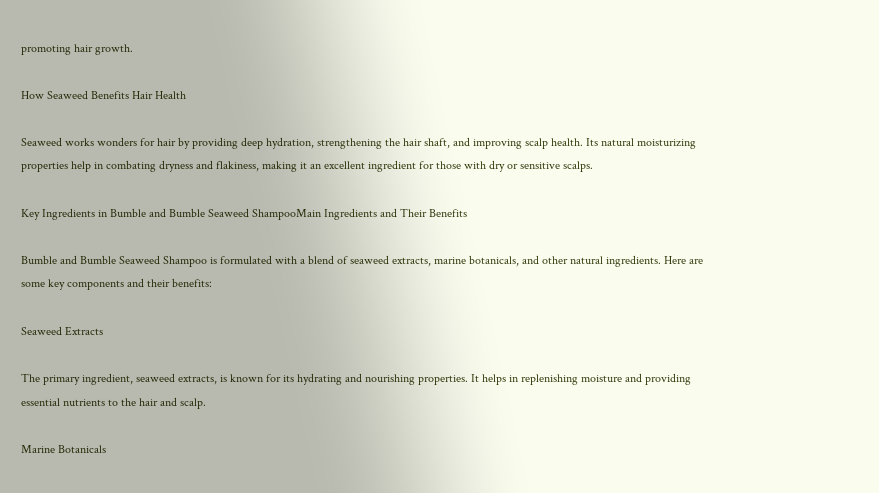promoting hair growth.

How Seaweed Benefits Hair Health

Seaweed works wonders for hair by providing deep hydration, strengthening the hair shaft, and improving scalp health. Its natural moisturizing properties help in combating dryness and flakiness, making it an excellent ingredient for those with dry or sensitive scalps.

Key Ingredients in Bumble and Bumble Seaweed ShampooMain Ingredients and Their Benefits

Bumble and Bumble Seaweed Shampoo is formulated with a blend of seaweed extracts, marine botanicals, and other natural ingredients. Here are some key components and their benefits:

Seaweed Extracts

The primary ingredient, seaweed extracts, is known for its hydrating and nourishing properties. It helps in replenishing moisture and providing essential nutrients to the hair and scalp.

Marine Botanicals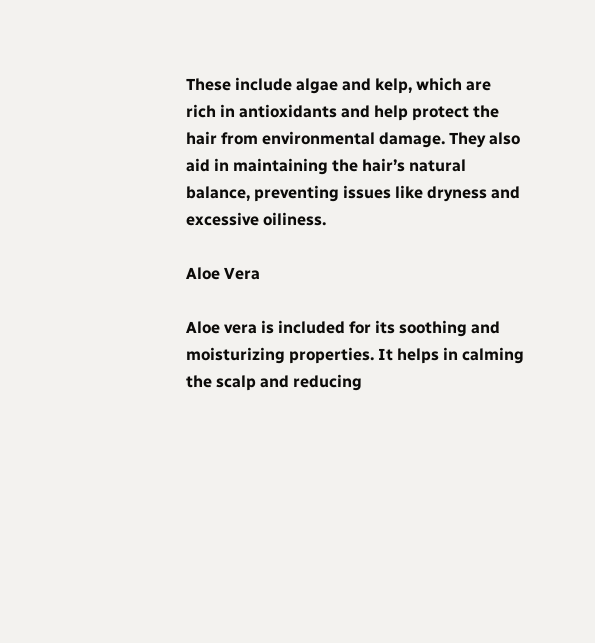These include algae and kelp, which are rich in antioxidants and help protect the hair from environmental damage. They also aid in maintaining the hair’s natural balance, preventing issues like dryness and excessive oiliness.

Aloe Vera

Aloe vera is included for its soothing and moisturizing properties. It helps in calming the scalp and reducing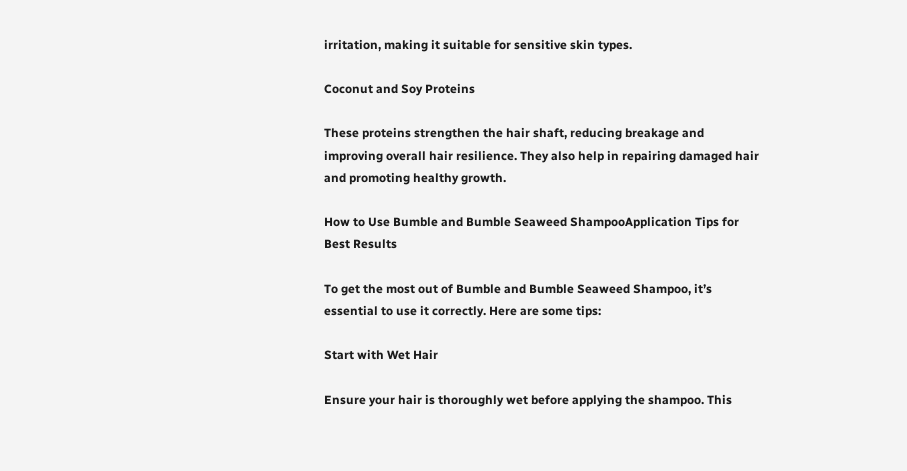irritation, making it suitable for sensitive skin types.

Coconut and Soy Proteins

These proteins strengthen the hair shaft, reducing breakage and improving overall hair resilience. They also help in repairing damaged hair and promoting healthy growth.

How to Use Bumble and Bumble Seaweed ShampooApplication Tips for Best Results

To get the most out of Bumble and Bumble Seaweed Shampoo, it’s essential to use it correctly. Here are some tips:

Start with Wet Hair

Ensure your hair is thoroughly wet before applying the shampoo. This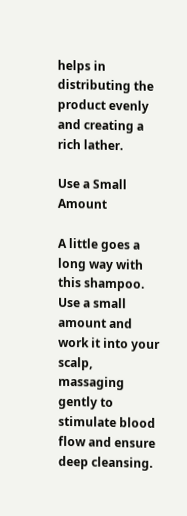helps in distributing the product evenly and creating a rich lather.

Use a Small Amount

A little goes a long way with this shampoo. Use a small amount and work it into your scalp, massaging gently to stimulate blood flow and ensure deep cleansing.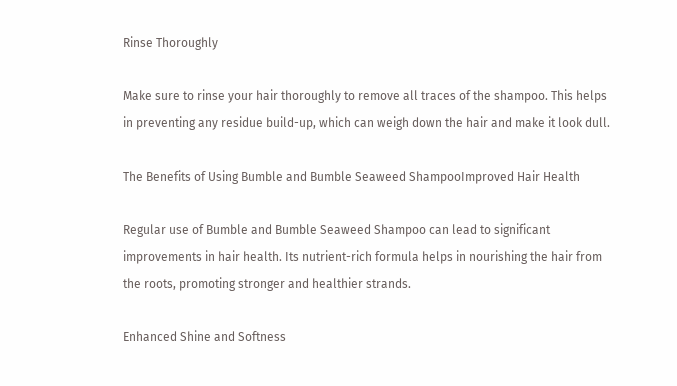Rinse Thoroughly

Make sure to rinse your hair thoroughly to remove all traces of the shampoo. This helps in preventing any residue build-up, which can weigh down the hair and make it look dull.

The Benefits of Using Bumble and Bumble Seaweed ShampooImproved Hair Health

Regular use of Bumble and Bumble Seaweed Shampoo can lead to significant improvements in hair health. Its nutrient-rich formula helps in nourishing the hair from the roots, promoting stronger and healthier strands.

Enhanced Shine and Softness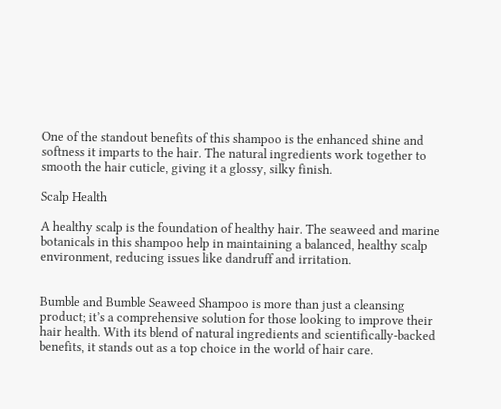One of the standout benefits of this shampoo is the enhanced shine and softness it imparts to the hair. The natural ingredients work together to smooth the hair cuticle, giving it a glossy, silky finish.

Scalp Health

A healthy scalp is the foundation of healthy hair. The seaweed and marine botanicals in this shampoo help in maintaining a balanced, healthy scalp environment, reducing issues like dandruff and irritation.


Bumble and Bumble Seaweed Shampoo is more than just a cleansing product; it’s a comprehensive solution for those looking to improve their hair health. With its blend of natural ingredients and scientifically-backed benefits, it stands out as a top choice in the world of hair care.